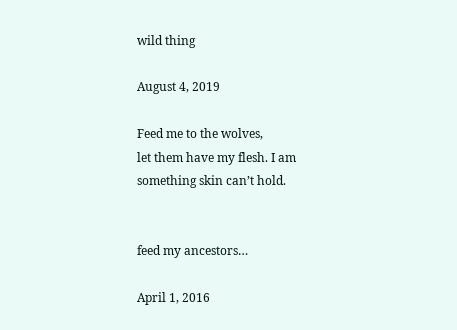wild thing

August 4, 2019

Feed me to the wolves,
let them have my flesh. I am
something skin can’t hold.


feed my ancestors…

April 1, 2016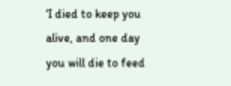‘I died to keep you alive, and one day you will die to feed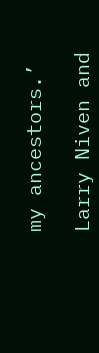my ancestors.’

Larry Niven and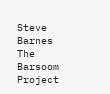Steve Barnes
The Barsoom Project